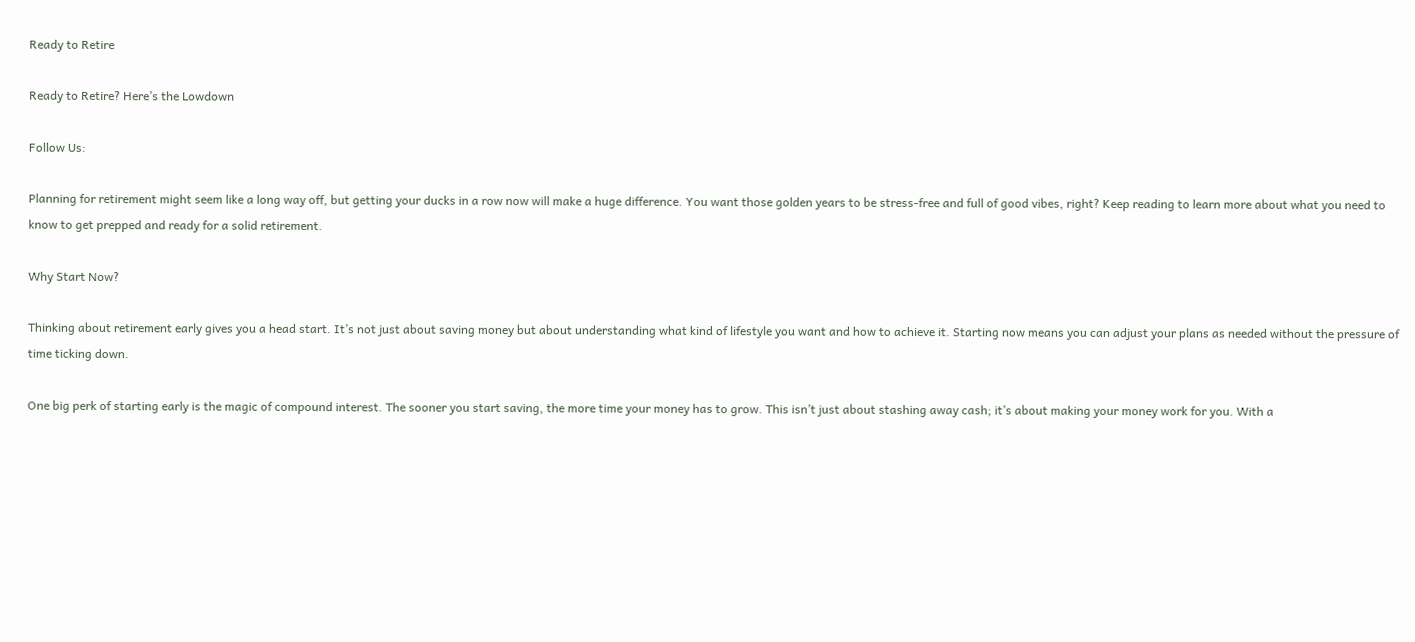Ready to Retire

Ready to Retire? Here’s the Lowdown

Follow Us:

Planning for retirement might seem like a long way off, but getting your ducks in a row now will make a huge difference. You want those golden years to be stress-free and full of good vibes, right? Keep reading to learn more about what you need to know to get prepped and ready for a solid retirement.

Why Start Now?

Thinking about retirement early gives you a head start. It’s not just about saving money but about understanding what kind of lifestyle you want and how to achieve it. Starting now means you can adjust your plans as needed without the pressure of time ticking down.

One big perk of starting early is the magic of compound interest. The sooner you start saving, the more time your money has to grow. This isn’t just about stashing away cash; it’s about making your money work for you. With a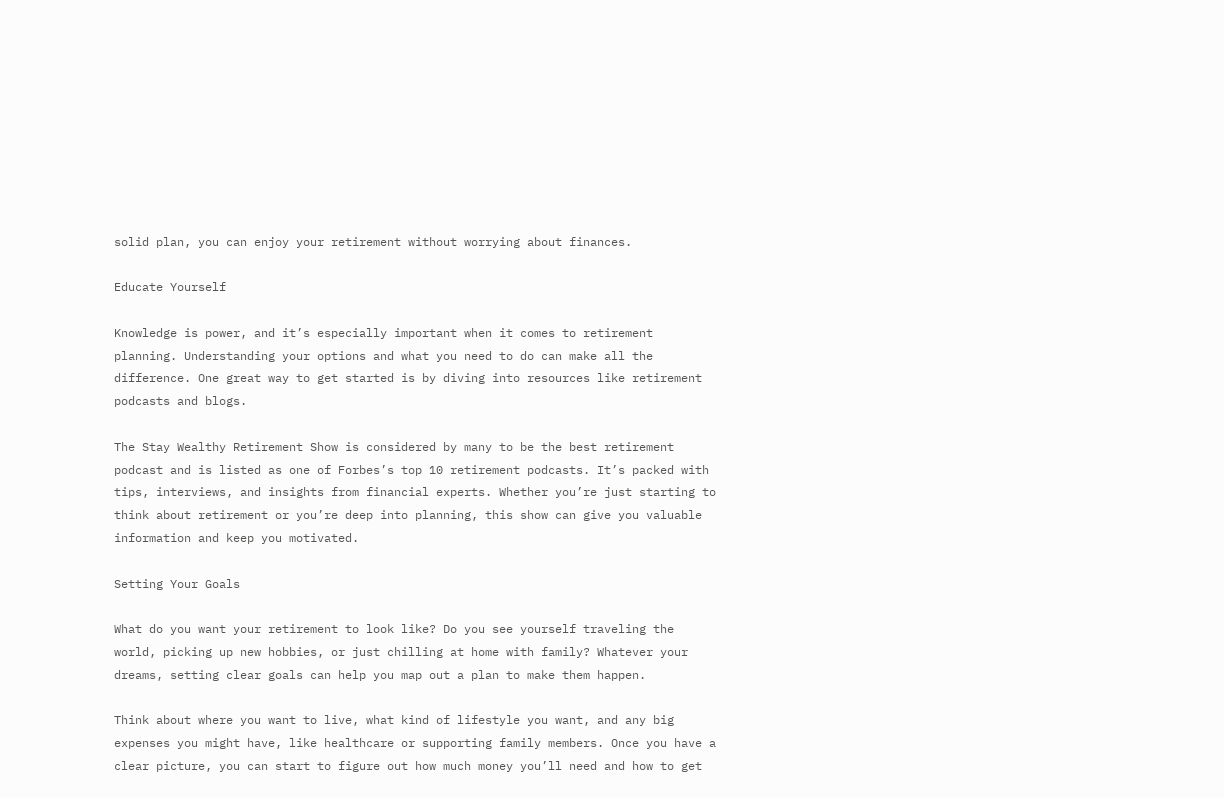solid plan, you can enjoy your retirement without worrying about finances.

Educate Yourself

Knowledge is power, and it’s especially important when it comes to retirement planning. Understanding your options and what you need to do can make all the difference. One great way to get started is by diving into resources like retirement podcasts and blogs.

The Stay Wealthy Retirement Show is considered by many to be the best retirement podcast and is listed as one of Forbes’s top 10 retirement podcasts. It’s packed with tips, interviews, and insights from financial experts. Whether you’re just starting to think about retirement or you’re deep into planning, this show can give you valuable information and keep you motivated.

Setting Your Goals

What do you want your retirement to look like? Do you see yourself traveling the world, picking up new hobbies, or just chilling at home with family? Whatever your dreams, setting clear goals can help you map out a plan to make them happen.

Think about where you want to live, what kind of lifestyle you want, and any big expenses you might have, like healthcare or supporting family members. Once you have a clear picture, you can start to figure out how much money you’ll need and how to get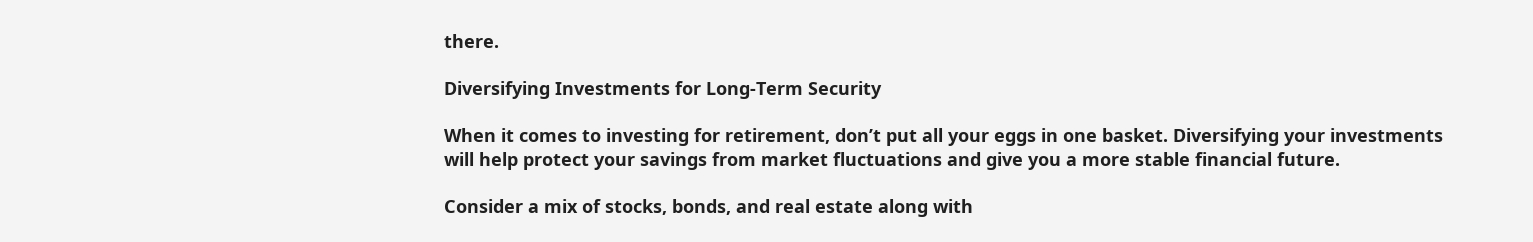there.

Diversifying Investments for Long-Term Security

When it comes to investing for retirement, don’t put all your eggs in one basket. Diversifying your investments will help protect your savings from market fluctuations and give you a more stable financial future.

Consider a mix of stocks, bonds, and real estate along with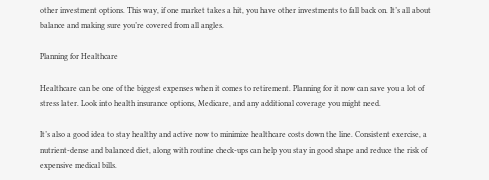other investment options. This way, if one market takes a hit, you have other investments to fall back on. It’s all about balance and making sure you’re covered from all angles.

Planning for Healthcare

Healthcare can be one of the biggest expenses when it comes to retirement. Planning for it now can save you a lot of stress later. Look into health insurance options, Medicare, and any additional coverage you might need.

It’s also a good idea to stay healthy and active now to minimize healthcare costs down the line. Consistent exercise, a nutrient-dense and balanced diet, along with routine check-ups can help you stay in good shape and reduce the risk of expensive medical bills.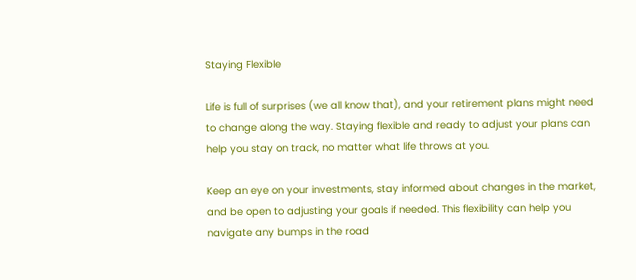Staying Flexible

Life is full of surprises (we all know that), and your retirement plans might need to change along the way. Staying flexible and ready to adjust your plans can help you stay on track, no matter what life throws at you.

Keep an eye on your investments, stay informed about changes in the market, and be open to adjusting your goals if needed. This flexibility can help you navigate any bumps in the road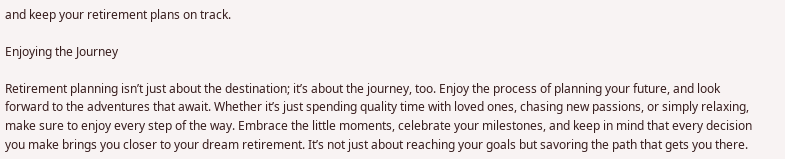and keep your retirement plans on track.

Enjoying the Journey

Retirement planning isn’t just about the destination; it’s about the journey, too. Enjoy the process of planning your future, and look forward to the adventures that await. Whether it’s just spending quality time with loved ones, chasing new passions, or simply relaxing, make sure to enjoy every step of the way. Embrace the little moments, celebrate your milestones, and keep in mind that every decision you make brings you closer to your dream retirement. It’s not just about reaching your goals but savoring the path that gets you there.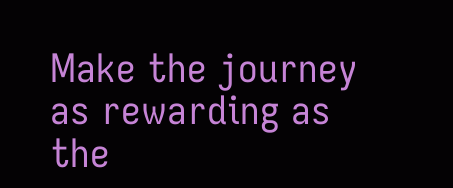Make the journey as rewarding as the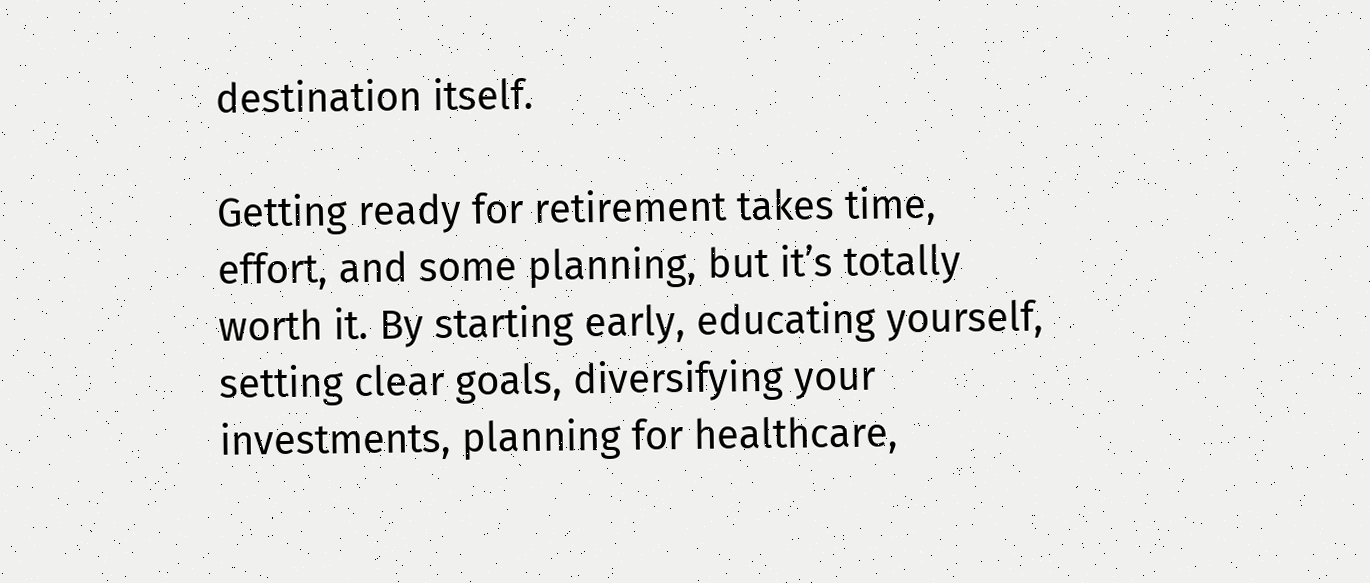destination itself.

Getting ready for retirement takes time, effort, and some planning, but it’s totally worth it. By starting early, educating yourself, setting clear goals, diversifying your investments, planning for healthcare,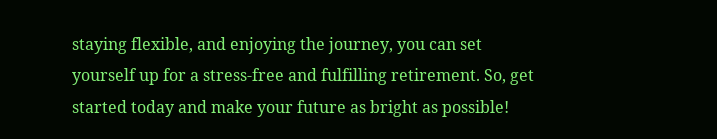staying flexible, and enjoying the journey, you can set yourself up for a stress-free and fulfilling retirement. So, get started today and make your future as bright as possible!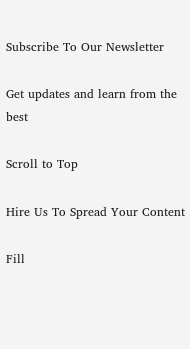Subscribe To Our Newsletter

Get updates and learn from the best

Scroll to Top

Hire Us To Spread Your Content

Fill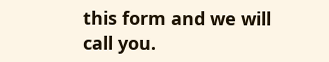this form and we will call you.